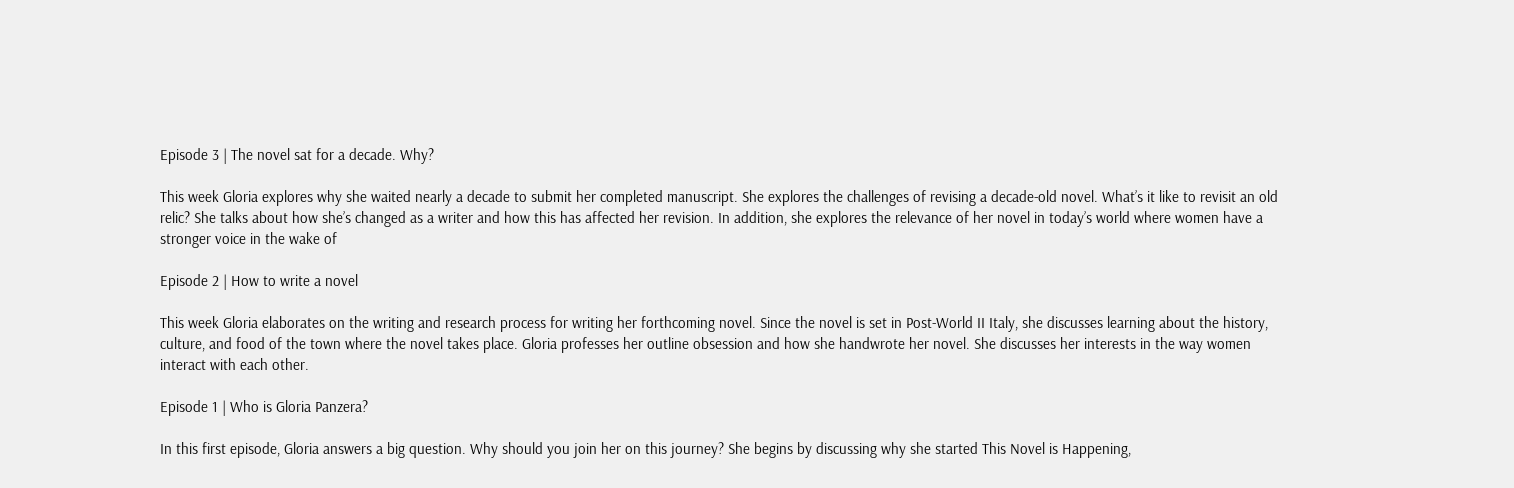Episode 3 | The novel sat for a decade. Why?

This week Gloria explores why she waited nearly a decade to submit her completed manuscript. She explores the challenges of revising a decade-old novel. What’s it like to revisit an old relic? She talks about how she’s changed as a writer and how this has affected her revision. In addition, she explores the relevance of her novel in today’s world where women have a stronger voice in the wake of

Episode 2 | How to write a novel

This week Gloria elaborates on the writing and research process for writing her forthcoming novel. Since the novel is set in Post-World II Italy, she discusses learning about the history, culture, and food of the town where the novel takes place. Gloria professes her outline obsession and how she handwrote her novel. She discusses her interests in the way women interact with each other.

Episode 1 | Who is Gloria Panzera?

In this first episode, Gloria answers a big question. Why should you join her on this journey? She begins by discussing why she started This Novel is Happening,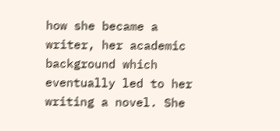how she became a writer, her academic background which eventually led to her writing a novel. She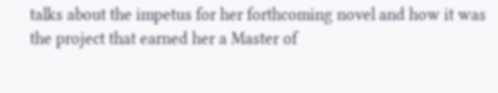talks about the impetus for her forthcoming novel and how it was the project that earned her a Master of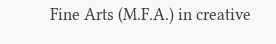Fine Arts (M.F.A.) in creative